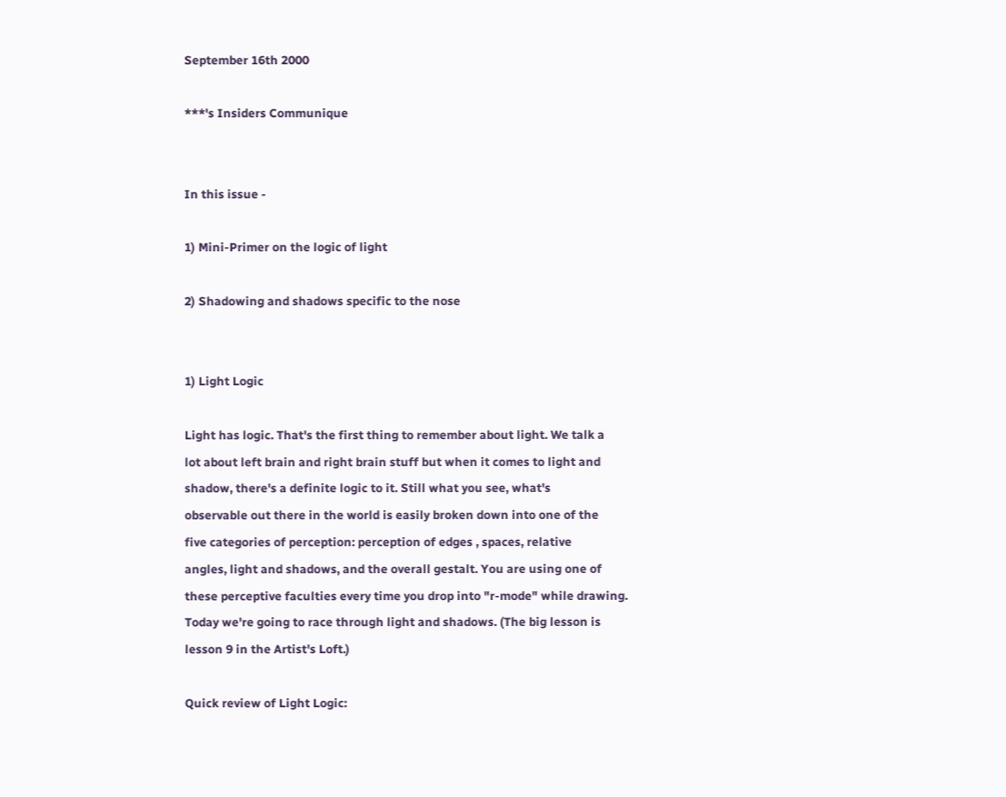September 16th 2000

***'s Insiders Communique


In this issue -

1) Mini-Primer on the logic of light

2) Shadowing and shadows specific to the nose


1) Light Logic

Light has logic. That's the first thing to remember about light. We talk a
lot about left brain and right brain stuff but when it comes to light and
shadow, there's a definite logic to it. Still what you see, what's
observable out there in the world is easily broken down into one of the
five categories of perception: perception of edges , spaces, relative
angles, light and shadows, and the overall gestalt. You are using one of
these perceptive faculties every time you drop into "r-mode" while drawing.
Today we're going to race through light and shadows. (The big lesson is
lesson 9 in the Artist's Loft.)

Quick review of Light Logic: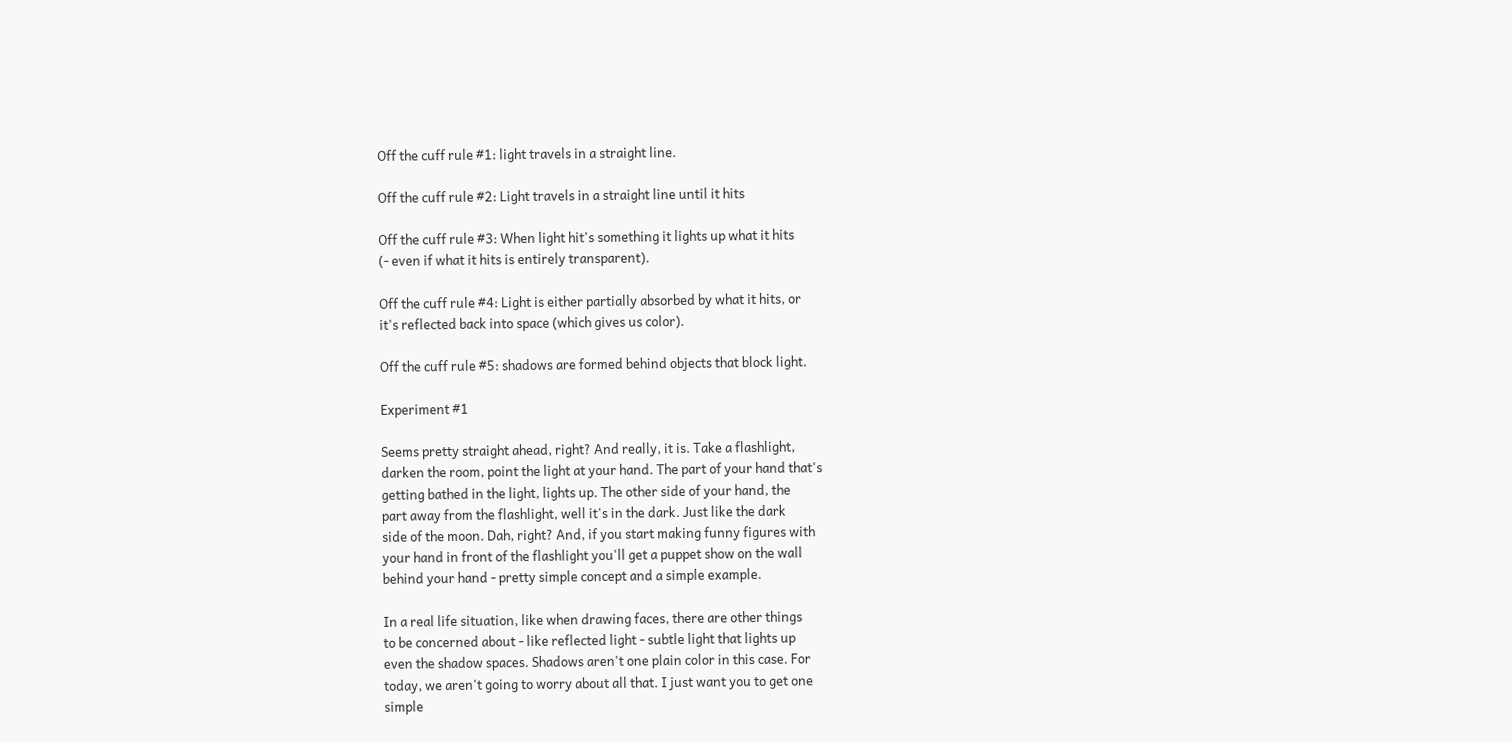Off the cuff rule #1: light travels in a straight line.

Off the cuff rule #2: Light travels in a straight line until it hits

Off the cuff rule #3: When light hit's something it lights up what it hits
(- even if what it hits is entirely transparent).

Off the cuff rule #4: Light is either partially absorbed by what it hits, or
it's reflected back into space (which gives us color).

Off the cuff rule #5: shadows are formed behind objects that block light.

Experiment #1

Seems pretty straight ahead, right? And really, it is. Take a flashlight,
darken the room, point the light at your hand. The part of your hand that's
getting bathed in the light, lights up. The other side of your hand, the
part away from the flashlight, well it's in the dark. Just like the dark
side of the moon. Dah, right? And, if you start making funny figures with
your hand in front of the flashlight you'll get a puppet show on the wall
behind your hand - pretty simple concept and a simple example.

In a real life situation, like when drawing faces, there are other things
to be concerned about - like reflected light - subtle light that lights up
even the shadow spaces. Shadows aren't one plain color in this case. For
today, we aren't going to worry about all that. I just want you to get one
simple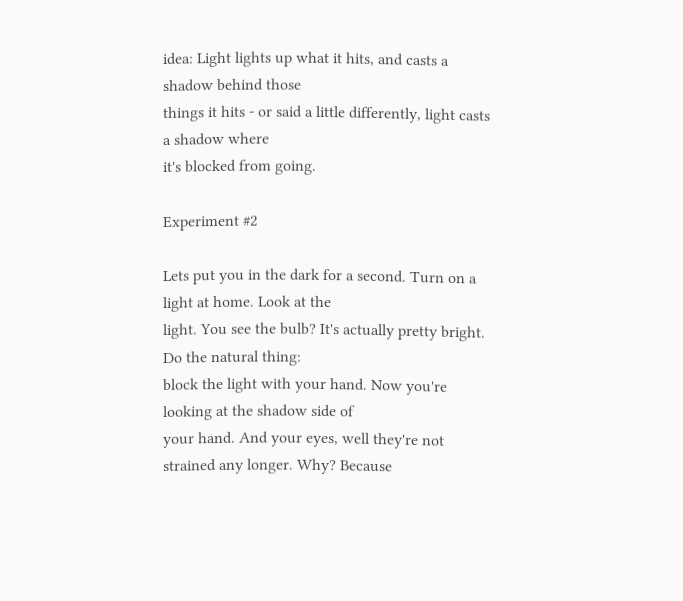idea: Light lights up what it hits, and casts a shadow behind those
things it hits - or said a little differently, light casts a shadow where
it's blocked from going.

Experiment #2

Lets put you in the dark for a second. Turn on a light at home. Look at the
light. You see the bulb? It's actually pretty bright. Do the natural thing:
block the light with your hand. Now you're looking at the shadow side of
your hand. And your eyes, well they're not strained any longer. Why? Because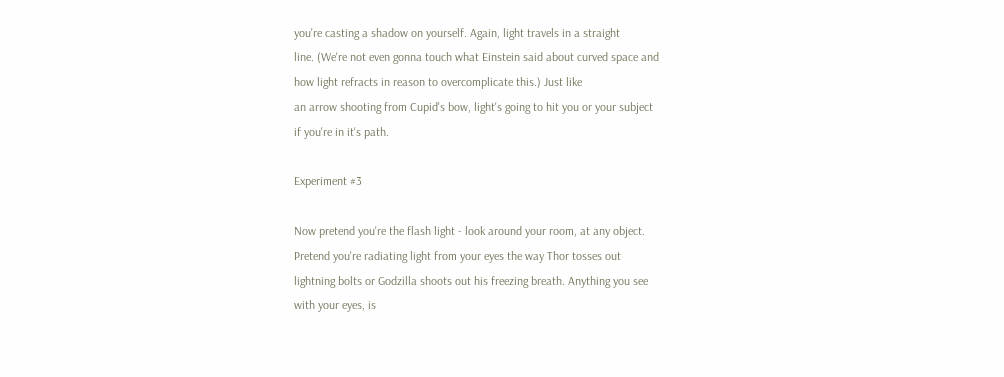you're casting a shadow on yourself. Again, light travels in a straight
line. (We're not even gonna touch what Einstein said about curved space and
how light refracts in reason to overcomplicate this.) Just like
an arrow shooting from Cupid's bow, light's going to hit you or your subject
if you're in it's path.

Experiment #3

Now pretend you're the flash light - look around your room, at any object.
Pretend you're radiating light from your eyes the way Thor tosses out
lightning bolts or Godzilla shoots out his freezing breath. Anything you see
with your eyes, is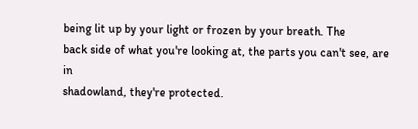being lit up by your light or frozen by your breath. The
back side of what you're looking at, the parts you can't see, are in
shadowland, they're protected.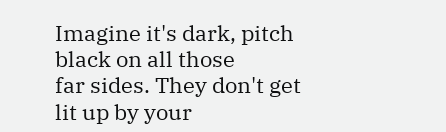Imagine it's dark, pitch black on all those
far sides. They don't get lit up by your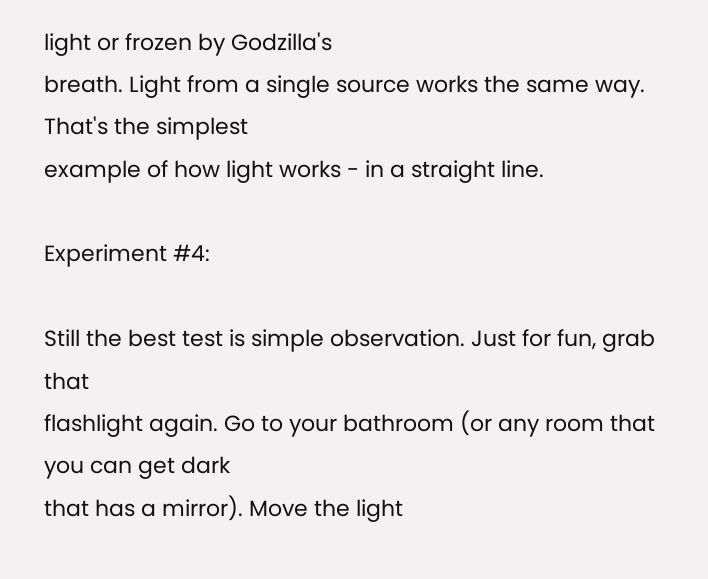light or frozen by Godzilla's
breath. Light from a single source works the same way. That's the simplest
example of how light works - in a straight line.

Experiment #4:

Still the best test is simple observation. Just for fun, grab that
flashlight again. Go to your bathroom (or any room that you can get dark
that has a mirror). Move the light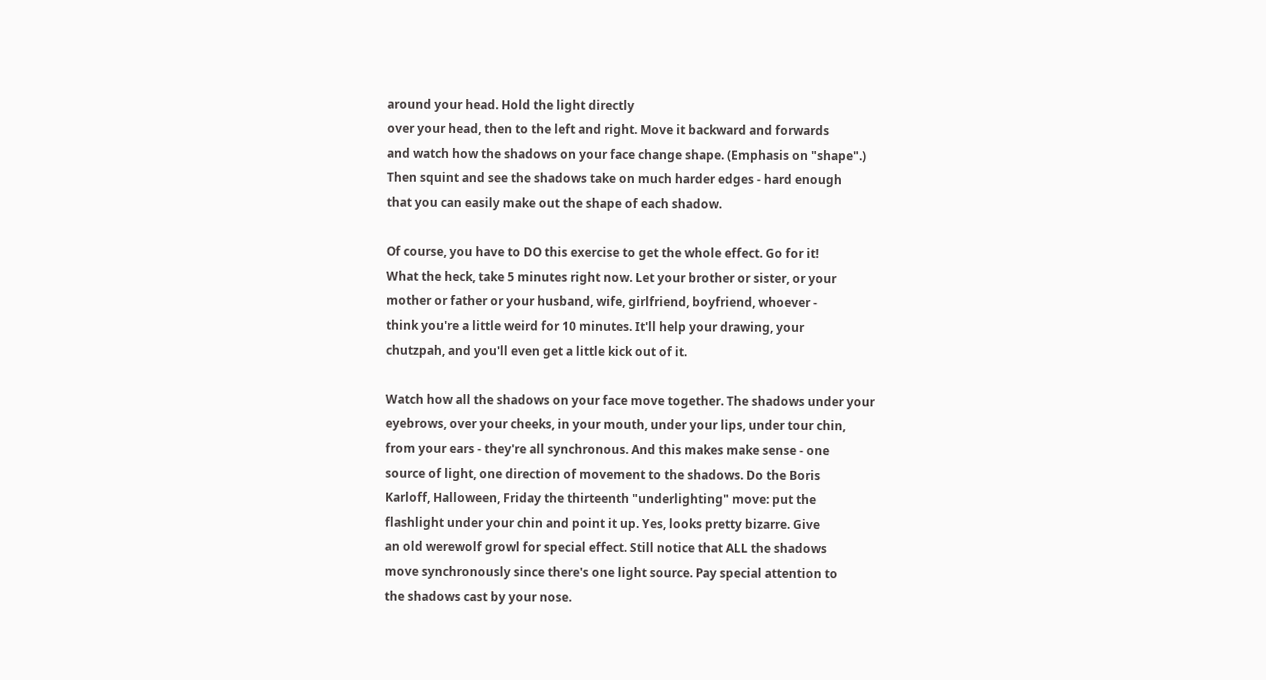around your head. Hold the light directly
over your head, then to the left and right. Move it backward and forwards
and watch how the shadows on your face change shape. (Emphasis on "shape".)
Then squint and see the shadows take on much harder edges - hard enough
that you can easily make out the shape of each shadow.

Of course, you have to DO this exercise to get the whole effect. Go for it!
What the heck, take 5 minutes right now. Let your brother or sister, or your
mother or father or your husband, wife, girlfriend, boyfriend, whoever -
think you're a little weird for 10 minutes. It'll help your drawing, your
chutzpah, and you'll even get a little kick out of it.

Watch how all the shadows on your face move together. The shadows under your
eyebrows, over your cheeks, in your mouth, under your lips, under tour chin,
from your ears - they're all synchronous. And this makes make sense - one
source of light, one direction of movement to the shadows. Do the Boris
Karloff, Halloween, Friday the thirteenth "underlighting" move: put the
flashlight under your chin and point it up. Yes, looks pretty bizarre. Give
an old werewolf growl for special effect. Still notice that ALL the shadows
move synchronously since there's one light source. Pay special attention to
the shadows cast by your nose.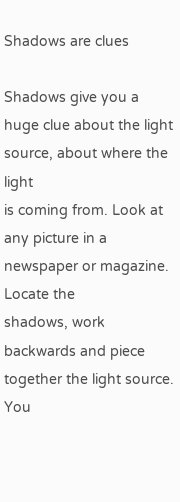Shadows are clues

Shadows give you a huge clue about the light source, about where the light
is coming from. Look at any picture in a newspaper or magazine. Locate the
shadows, work backwards and piece together the light source. You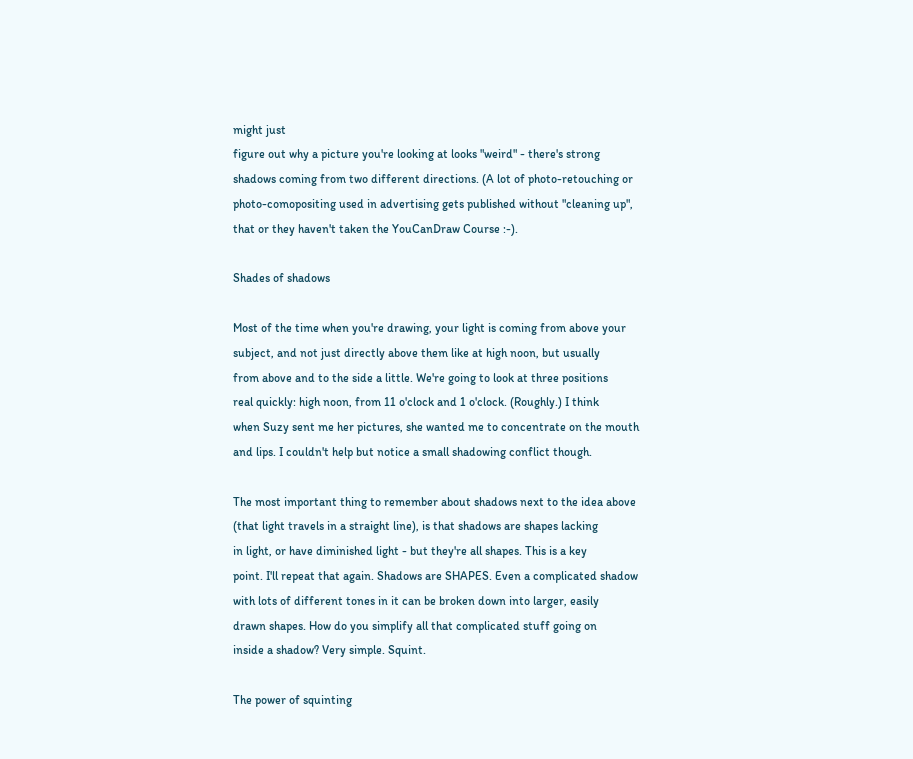might just
figure out why a picture you're looking at looks "weird" - there's strong
shadows coming from two different directions. (A lot of photo-retouching or
photo-comopositing used in advertising gets published without "cleaning up",
that or they haven't taken the YouCanDraw Course :-).

Shades of shadows

Most of the time when you're drawing, your light is coming from above your
subject, and not just directly above them like at high noon, but usually
from above and to the side a little. We're going to look at three positions
real quickly: high noon, from 11 o'clock and 1 o'clock. (Roughly.) I think
when Suzy sent me her pictures, she wanted me to concentrate on the mouth
and lips. I couldn't help but notice a small shadowing conflict though.

The most important thing to remember about shadows next to the idea above
(that light travels in a straight line), is that shadows are shapes lacking
in light, or have diminished light - but they're all shapes. This is a key
point. I'll repeat that again. Shadows are SHAPES. Even a complicated shadow
with lots of different tones in it can be broken down into larger, easily
drawn shapes. How do you simplify all that complicated stuff going on
inside a shadow? Very simple. Squint.

The power of squinting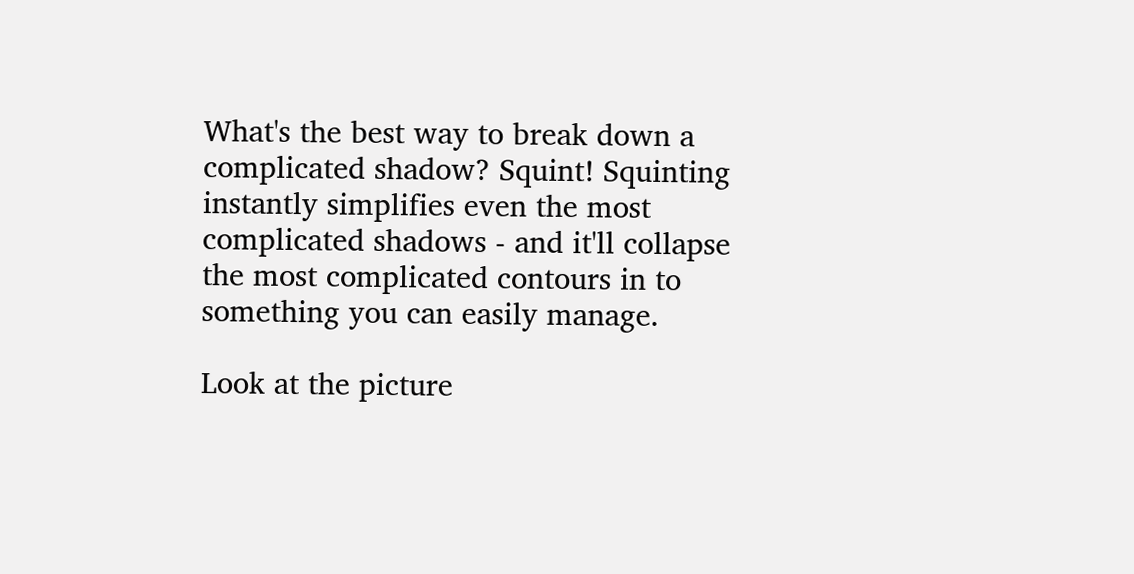What's the best way to break down a complicated shadow? Squint! Squinting
instantly simplifies even the most complicated shadows - and it'll collapse
the most complicated contours in to something you can easily manage.

Look at the picture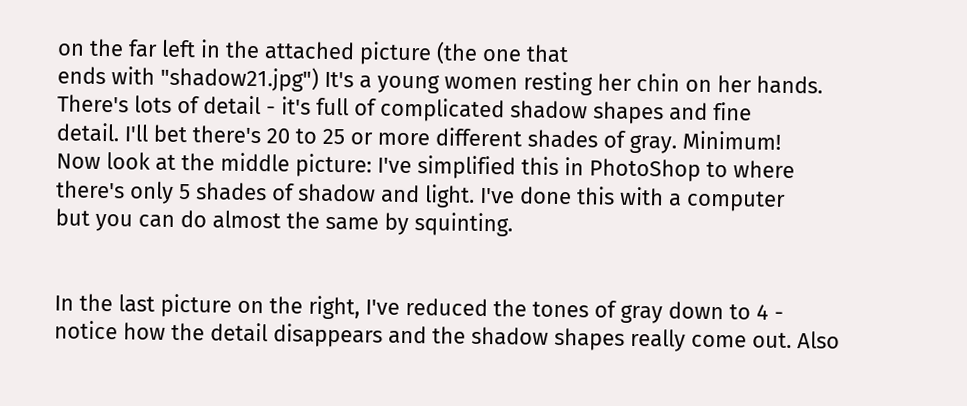on the far left in the attached picture (the one that
ends with "shadow21.jpg") It's a young women resting her chin on her hands.
There's lots of detail - it's full of complicated shadow shapes and fine
detail. I'll bet there's 20 to 25 or more different shades of gray. Minimum!
Now look at the middle picture: I've simplified this in PhotoShop to where
there's only 5 shades of shadow and light. I've done this with a computer
but you can do almost the same by squinting.


In the last picture on the right, I've reduced the tones of gray down to 4 -
notice how the detail disappears and the shadow shapes really come out. Also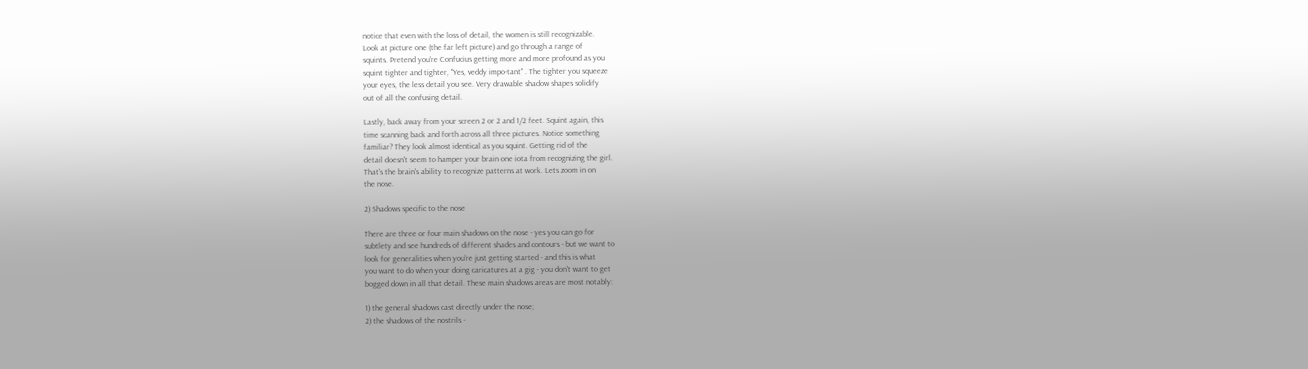notice that even with the loss of detail, the women is still recognizable.
Look at picture one (the far left picture) and go through a range of
squints. Pretend you're Confucius getting more and more profound as you
squint tighter and tighter, "Yes, veddy impo-tant" . The tighter you squeeze
your eyes, the less detail you see. Very drawable shadow shapes solidify
out of all the confusing detail.

Lastly, back away from your screen 2 or 2 and 1/2 feet. Squint again, this
time scanning back and forth across all three pictures. Notice something
familiar? They look almost identical as you squint. Getting rid of the
detail doesn't seem to hamper your brain one iota from recognizing the girl.
That's the brain's ability to recognize patterns at work. Lets zoom in on
the nose.

2) Shadows specific to the nose

There are three or four main shadows on the nose - yes you can go for
subtlety and see hundreds of different shades and contours - but we want to
look for generalities when you're just getting started - and this is what
you want to do when your doing caricatures at a gig - you don't want to get
bogged down in all that detail. These main shadows areas are most notably:

1) the general shadows cast directly under the nose;
2) the shadows of the nostrils -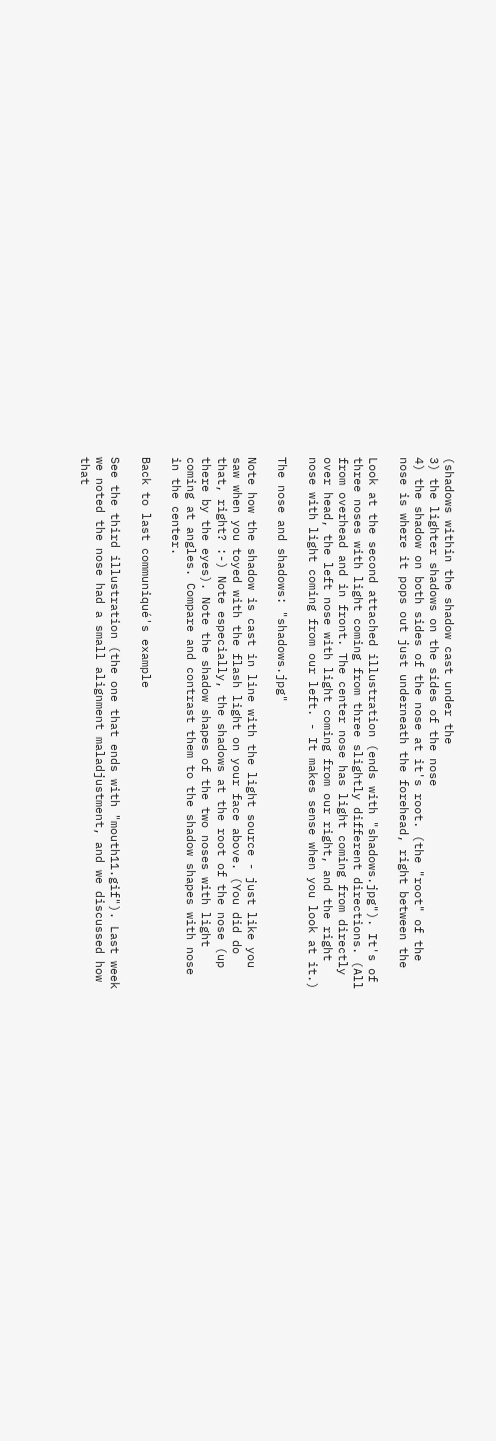(shadows within the shadow cast under the
3) the lighter shadows on the sides of the nose
4) the shadow on both sides of the nose at it's root. (the "root" of the
nose is where it pops out just underneath the forehead, right between the

Look at the second attached illustration (ends with "shadows.jpg"). It's of
three noses with light coming from three slightly different directions. (All
from overhead and in front. The center nose has light coming from directly
over head, the left nose with light coming from our right, and the right
nose with light coming from our left. - It makes sense when you look at it.)

The nose and shadows: "shadows.jpg"

Note how the shadow is cast in line with the light source - just like you
saw when you toyed with the flash light on your face above. (You did do
that, right? :-) Note especially, the shadows at the root of the nose (up
there by the eyes). Note the shadow shapes of the two noses with light
coming at angles. Compare and contrast them to the shadow shapes with nose
in the center.

Back to last communiqué's example

See the third illustration (the one that ends with "mouth11.gif"). Last week
we noted the nose had a small alignment maladjustment, and we discussed how
that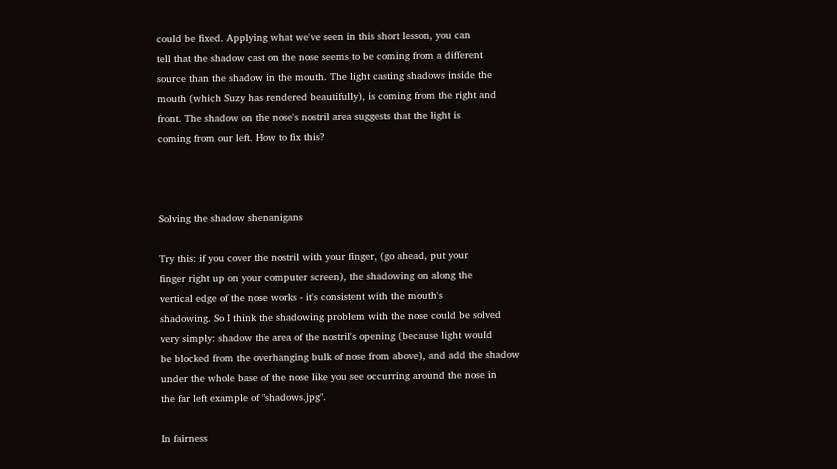could be fixed. Applying what we've seen in this short lesson, you can
tell that the shadow cast on the nose seems to be coming from a different
source than the shadow in the mouth. The light casting shadows inside the
mouth (which Suzy has rendered beautifully), is coming from the right and
front. The shadow on the nose's nostril area suggests that the light is
coming from our left. How to fix this?



Solving the shadow shenanigans

Try this: if you cover the nostril with your finger, (go ahead, put your
finger right up on your computer screen), the shadowing on along the
vertical edge of the nose works - it's consistent with the mouth's
shadowing. So I think the shadowing problem with the nose could be solved
very simply: shadow the area of the nostril's opening (because light would
be blocked from the overhanging bulk of nose from above), and add the shadow
under the whole base of the nose like you see occurring around the nose in
the far left example of "shadows.jpg".

In fairness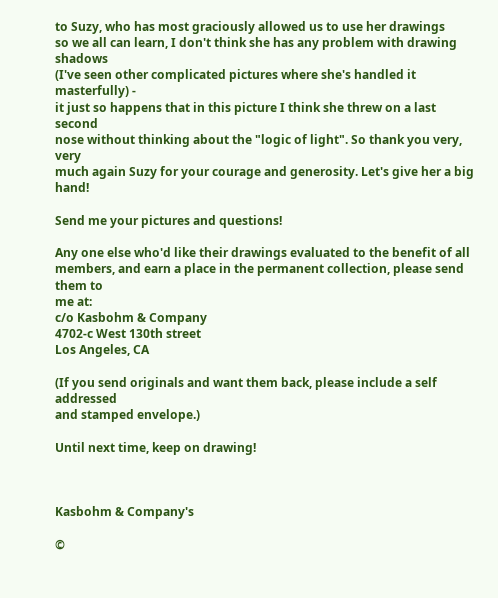to Suzy, who has most graciously allowed us to use her drawings
so we all can learn, I don't think she has any problem with drawing shadows
(I've seen other complicated pictures where she's handled it masterfully) -
it just so happens that in this picture I think she threw on a last second
nose without thinking about the "logic of light". So thank you very, very
much again Suzy for your courage and generosity. Let's give her a big hand!

Send me your pictures and questions!

Any one else who'd like their drawings evaluated to the benefit of all
members, and earn a place in the permanent collection, please send them to
me at:
c/o Kasbohm & Company
4702-c West 130th street
Los Angeles, CA

(If you send originals and want them back, please include a self addressed
and stamped envelope.)

Until next time, keep on drawing!



Kasbohm & Company's

©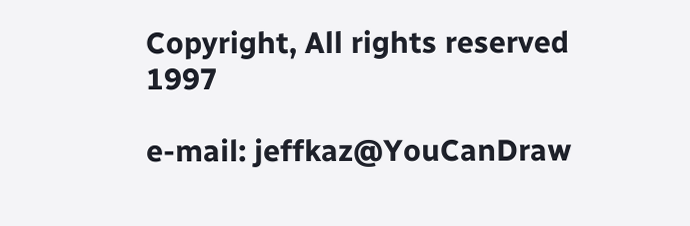Copyright, All rights reserved 1997

e-mail: jeffkaz@YouCanDraw